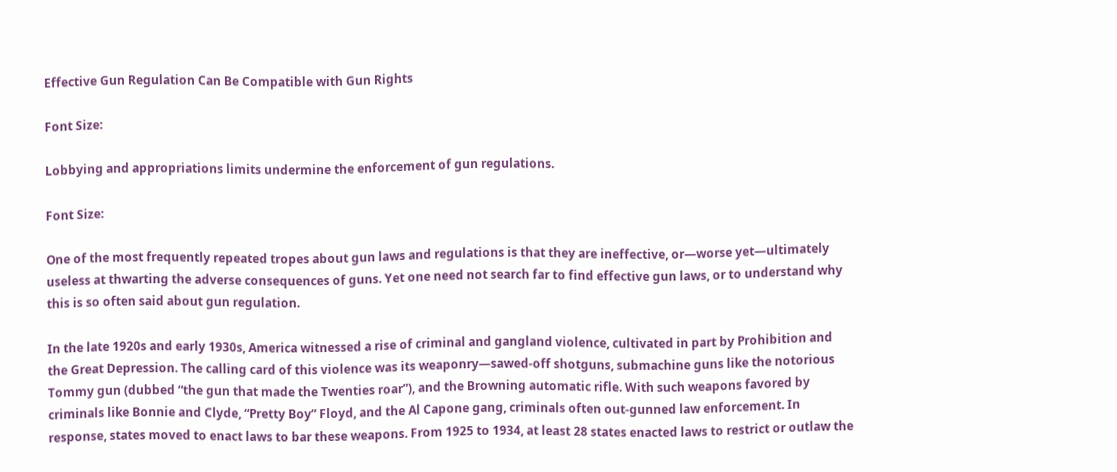Effective Gun Regulation Can Be Compatible with Gun Rights

Font Size:

Lobbying and appropriations limits undermine the enforcement of gun regulations.

Font Size:

One of the most frequently repeated tropes about gun laws and regulations is that they are ineffective, or—worse yet—ultimately useless at thwarting the adverse consequences of guns. Yet one need not search far to find effective gun laws, or to understand why this is so often said about gun regulation.

In the late 1920s and early 1930s, America witnessed a rise of criminal and gangland violence, cultivated in part by Prohibition and the Great Depression. The calling card of this violence was its weaponry—sawed-off shotguns, submachine guns like the notorious Tommy gun (dubbed “the gun that made the Twenties roar”), and the Browning automatic rifle. With such weapons favored by criminals like Bonnie and Clyde, “Pretty Boy” Floyd, and the Al Capone gang, criminals often out-gunned law enforcement. In response, states moved to enact laws to bar these weapons. From 1925 to 1934, at least 28 states enacted laws to restrict or outlaw the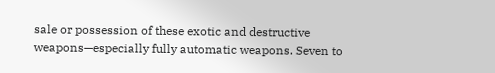sale or possession of these exotic and destructive weapons—especially fully automatic weapons. Seven to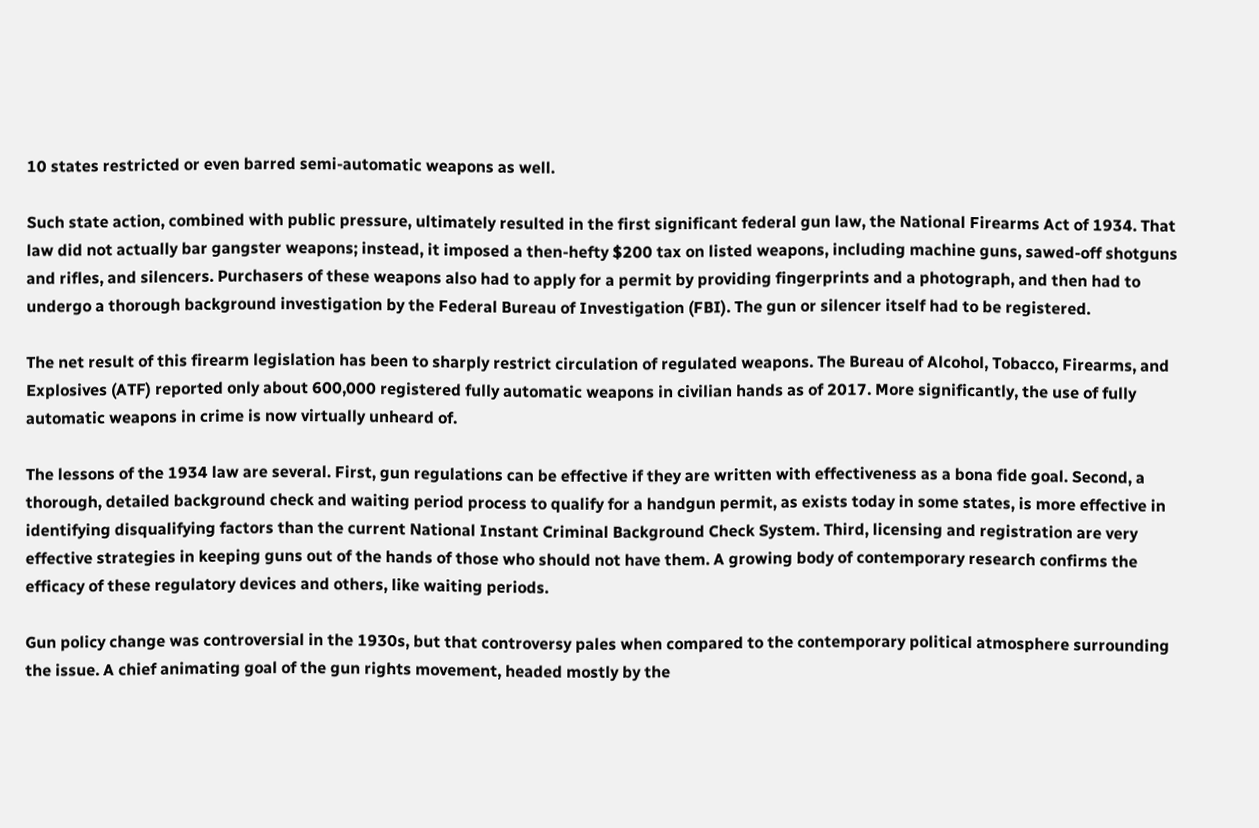10 states restricted or even barred semi-automatic weapons as well.

Such state action, combined with public pressure, ultimately resulted in the first significant federal gun law, the National Firearms Act of 1934. That law did not actually bar gangster weapons; instead, it imposed a then-hefty $200 tax on listed weapons, including machine guns, sawed-off shotguns and rifles, and silencers. Purchasers of these weapons also had to apply for a permit by providing fingerprints and a photograph, and then had to undergo a thorough background investigation by the Federal Bureau of Investigation (FBI). The gun or silencer itself had to be registered.

The net result of this firearm legislation has been to sharply restrict circulation of regulated weapons. The Bureau of Alcohol, Tobacco, Firearms, and Explosives (ATF) reported only about 600,000 registered fully automatic weapons in civilian hands as of 2017. More significantly, the use of fully automatic weapons in crime is now virtually unheard of.

The lessons of the 1934 law are several. First, gun regulations can be effective if they are written with effectiveness as a bona fide goal. Second, a thorough, detailed background check and waiting period process to qualify for a handgun permit, as exists today in some states, is more effective in identifying disqualifying factors than the current National Instant Criminal Background Check System. Third, licensing and registration are very effective strategies in keeping guns out of the hands of those who should not have them. A growing body of contemporary research confirms the efficacy of these regulatory devices and others, like waiting periods.

Gun policy change was controversial in the 1930s, but that controversy pales when compared to the contemporary political atmosphere surrounding the issue. A chief animating goal of the gun rights movement, headed mostly by the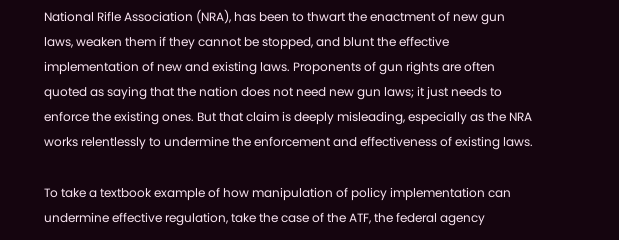National Rifle Association (NRA), has been to thwart the enactment of new gun laws, weaken them if they cannot be stopped, and blunt the effective implementation of new and existing laws. Proponents of gun rights are often quoted as saying that the nation does not need new gun laws; it just needs to enforce the existing ones. But that claim is deeply misleading, especially as the NRA works relentlessly to undermine the enforcement and effectiveness of existing laws.

To take a textbook example of how manipulation of policy implementation can undermine effective regulation, take the case of the ATF, the federal agency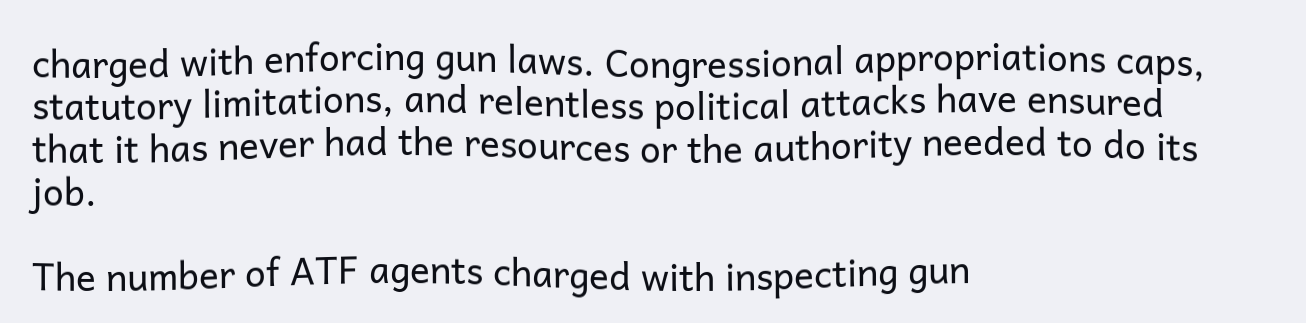charged with enforcing gun laws. Congressional appropriations caps, statutory limitations, and relentless political attacks have ensured that it has never had the resources or the authority needed to do its job.

The number of ATF agents charged with inspecting gun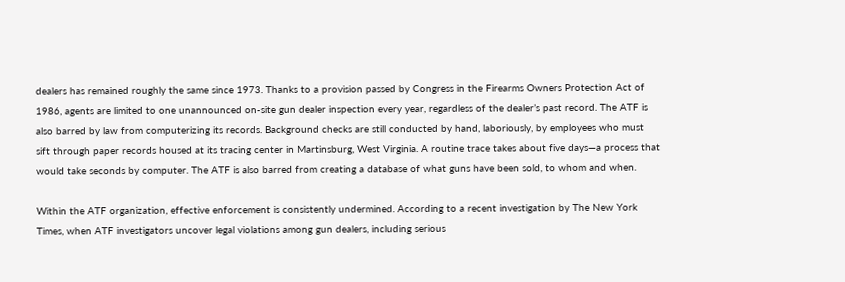dealers has remained roughly the same since 1973. Thanks to a provision passed by Congress in the Firearms Owners Protection Act of 1986, agents are limited to one unannounced on-site gun dealer inspection every year, regardless of the dealer’s past record. The ATF is also barred by law from computerizing its records. Background checks are still conducted by hand, laboriously, by employees who must sift through paper records housed at its tracing center in Martinsburg, West Virginia. A routine trace takes about five days—a process that would take seconds by computer. The ATF is also barred from creating a database of what guns have been sold, to whom and when.

Within the ATF organization, effective enforcement is consistently undermined. According to a recent investigation by The New York Times, when ATF investigators uncover legal violations among gun dealers, including serious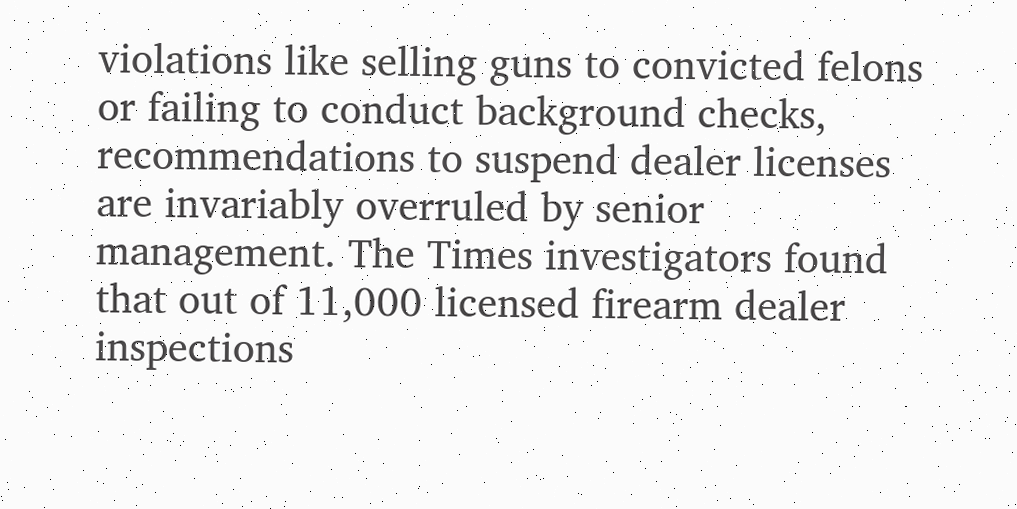violations like selling guns to convicted felons or failing to conduct background checks, recommendations to suspend dealer licenses are invariably overruled by senior management. The Times investigators found that out of 11,000 licensed firearm dealer inspections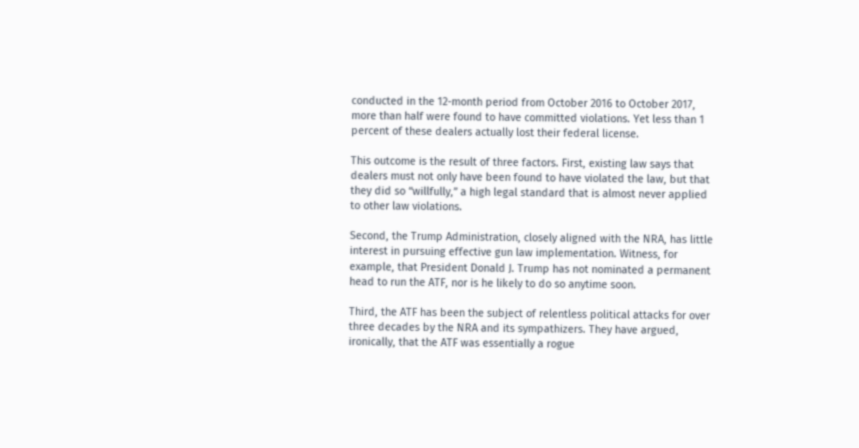conducted in the 12-month period from October 2016 to October 2017, more than half were found to have committed violations. Yet less than 1 percent of these dealers actually lost their federal license.

This outcome is the result of three factors. First, existing law says that dealers must not only have been found to have violated the law, but that they did so “willfully,” a high legal standard that is almost never applied to other law violations.

Second, the Trump Administration, closely aligned with the NRA, has little interest in pursuing effective gun law implementation. Witness, for example, that President Donald J. Trump has not nominated a permanent head to run the ATF, nor is he likely to do so anytime soon.

Third, the ATF has been the subject of relentless political attacks for over three decades by the NRA and its sympathizers. They have argued, ironically, that the ATF was essentially a rogue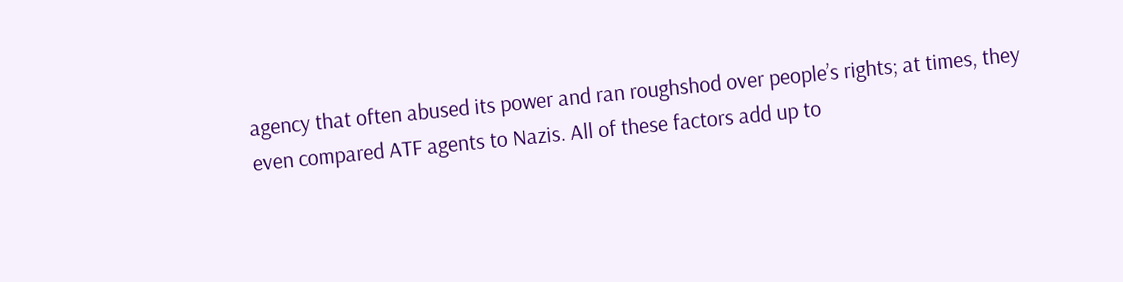agency that often abused its power and ran roughshod over people’s rights; at times, they even compared ATF agents to Nazis. All of these factors add up to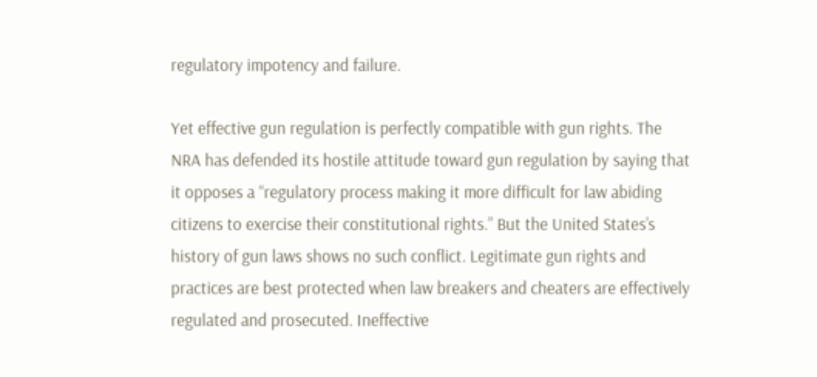regulatory impotency and failure.

Yet effective gun regulation is perfectly compatible with gun rights. The NRA has defended its hostile attitude toward gun regulation by saying that it opposes a “regulatory process making it more difficult for law abiding citizens to exercise their constitutional rights.” But the United States’s history of gun laws shows no such conflict. Legitimate gun rights and practices are best protected when law breakers and cheaters are effectively regulated and prosecuted. Ineffective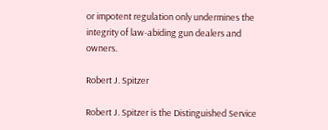or impotent regulation only undermines the integrity of law-abiding gun dealers and owners.

Robert J. Spitzer

Robert J. Spitzer is the Distinguished Service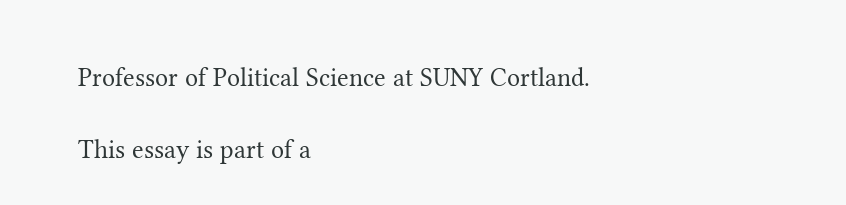Professor of Political Science at SUNY Cortland.

This essay is part of a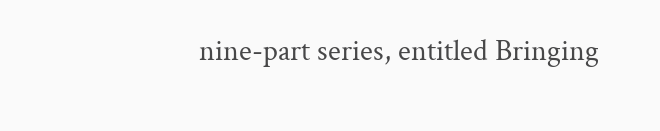nine-part series, entitled Bringing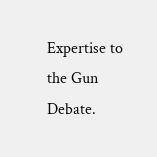Expertise to the Gun Debate.